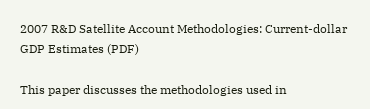2007 R&D Satellite Account Methodologies: Current-dollar GDP Estimates (PDF)

This paper discusses the methodologies used in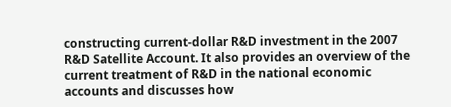constructing current-dollar R&D investment in the 2007 R&D Satellite Account. It also provides an overview of the current treatment of R&D in the national economic accounts and discusses how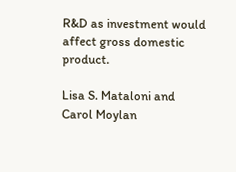R&D as investment would affect gross domestic product.

Lisa S. Mataloni and Carol Moylan